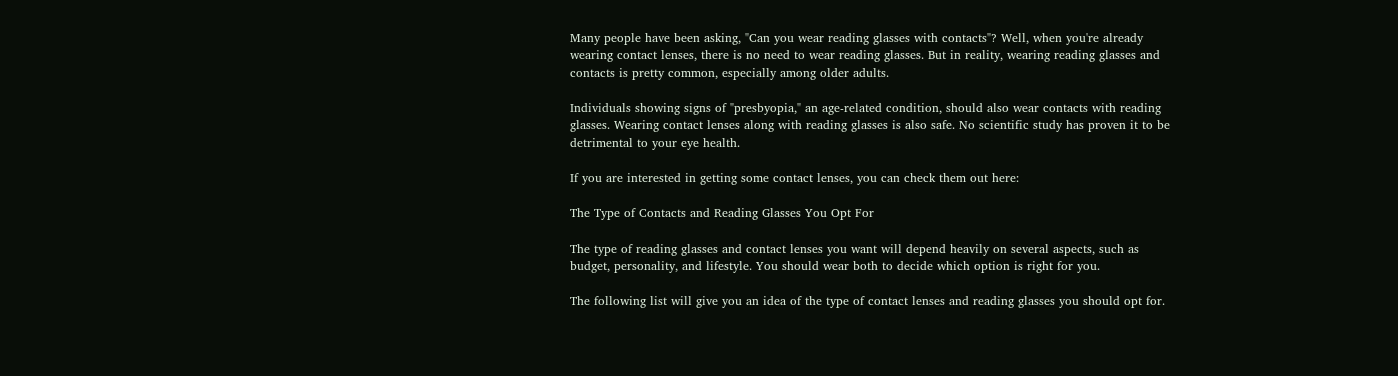Many people have been asking, "Can you wear reading glasses with contacts"? Well, when you're already wearing contact lenses, there is no need to wear reading glasses. But in reality, wearing reading glasses and contacts is pretty common, especially among older adults.

Individuals showing signs of "presbyopia," an age-related condition, should also wear contacts with reading glasses. Wearing contact lenses along with reading glasses is also safe. No scientific study has proven it to be detrimental to your eye health.

If you are interested in getting some contact lenses, you can check them out here:

The Type of Contacts and Reading Glasses You Opt For

The type of reading glasses and contact lenses you want will depend heavily on several aspects, such as budget, personality, and lifestyle. You should wear both to decide which option is right for you.

The following list will give you an idea of the type of contact lenses and reading glasses you should opt for.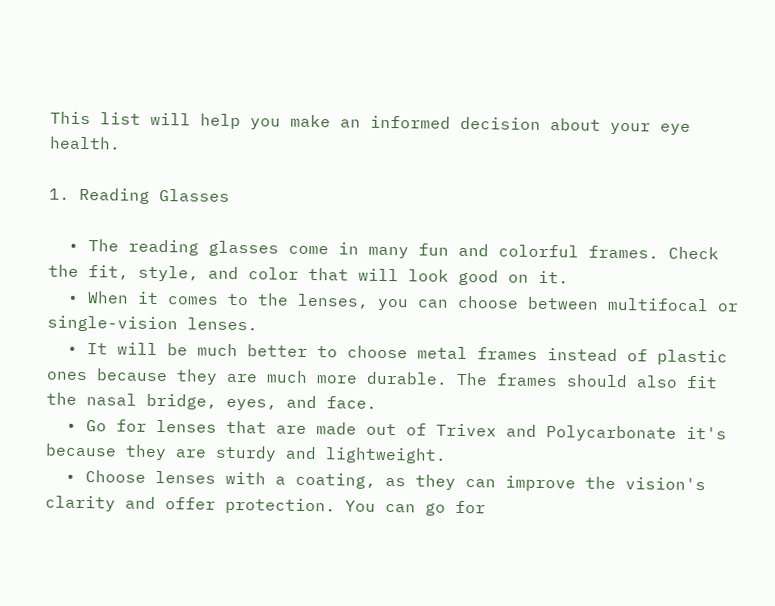This list will help you make an informed decision about your eye health.

1. Reading Glasses

  • The reading glasses come in many fun and colorful frames. Check the fit, style, and color that will look good on it.
  • When it comes to the lenses, you can choose between multifocal or single-vision lenses.
  • It will be much better to choose metal frames instead of plastic ones because they are much more durable. The frames should also fit the nasal bridge, eyes, and face.
  • Go for lenses that are made out of Trivex and Polycarbonate it's because they are sturdy and lightweight.
  • Choose lenses with a coating, as they can improve the vision's clarity and offer protection. You can go for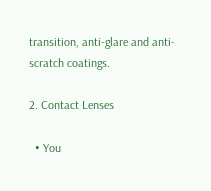transition, anti-glare and anti-scratch coatings.

2. Contact Lenses

  • You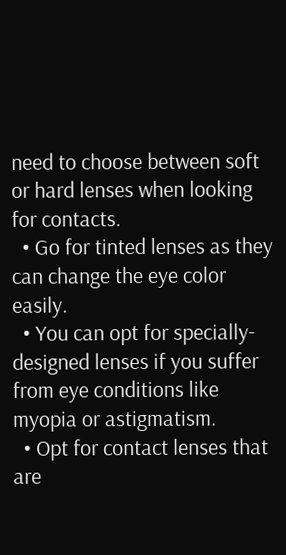need to choose between soft or hard lenses when looking for contacts.
  • Go for tinted lenses as they can change the eye color easily.
  • You can opt for specially-designed lenses if you suffer from eye conditions like myopia or astigmatism.
  • Opt for contact lenses that are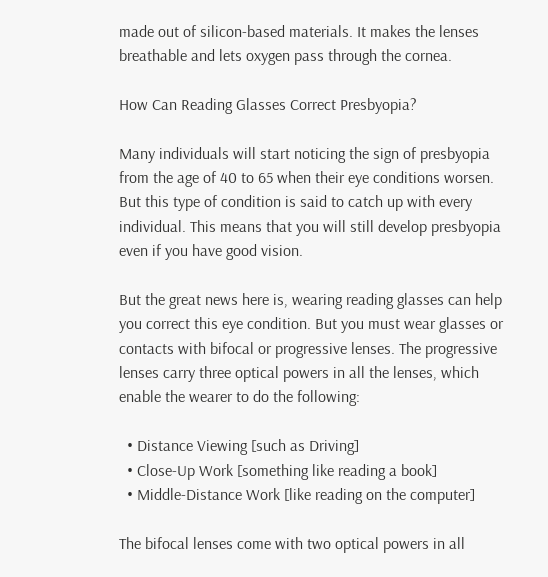made out of silicon-based materials. It makes the lenses breathable and lets oxygen pass through the cornea.

How Can Reading Glasses Correct Presbyopia?

Many individuals will start noticing the sign of presbyopia from the age of 40 to 65 when their eye conditions worsen. But this type of condition is said to catch up with every individual. This means that you will still develop presbyopia even if you have good vision.

But the great news here is, wearing reading glasses can help you correct this eye condition. But you must wear glasses or contacts with bifocal or progressive lenses. The progressive lenses carry three optical powers in all the lenses, which enable the wearer to do the following:

  • Distance Viewing [such as Driving]
  • Close-Up Work [something like reading a book]
  • Middle-Distance Work [like reading on the computer]

The bifocal lenses come with two optical powers in all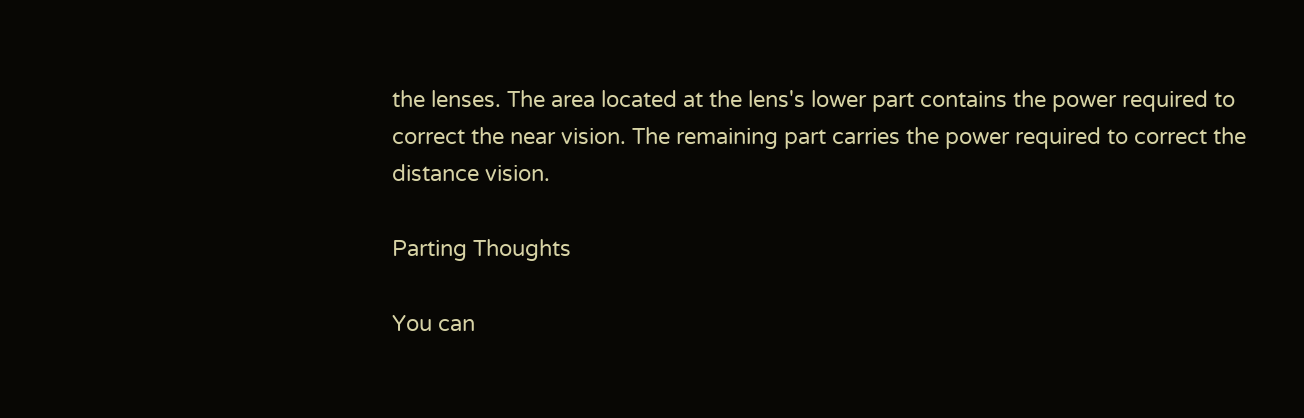the lenses. The area located at the lens's lower part contains the power required to correct the near vision. The remaining part carries the power required to correct the distance vision.

Parting Thoughts

You can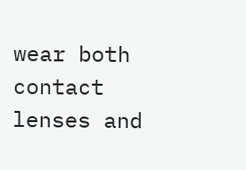wear both contact lenses and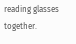reading glasses together.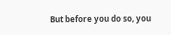But before you do so, you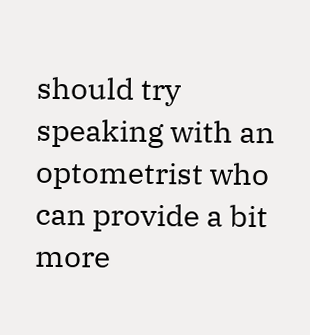should try speaking with an optometrist who can provide a bit more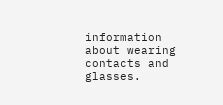information about wearing contacts and glasses.